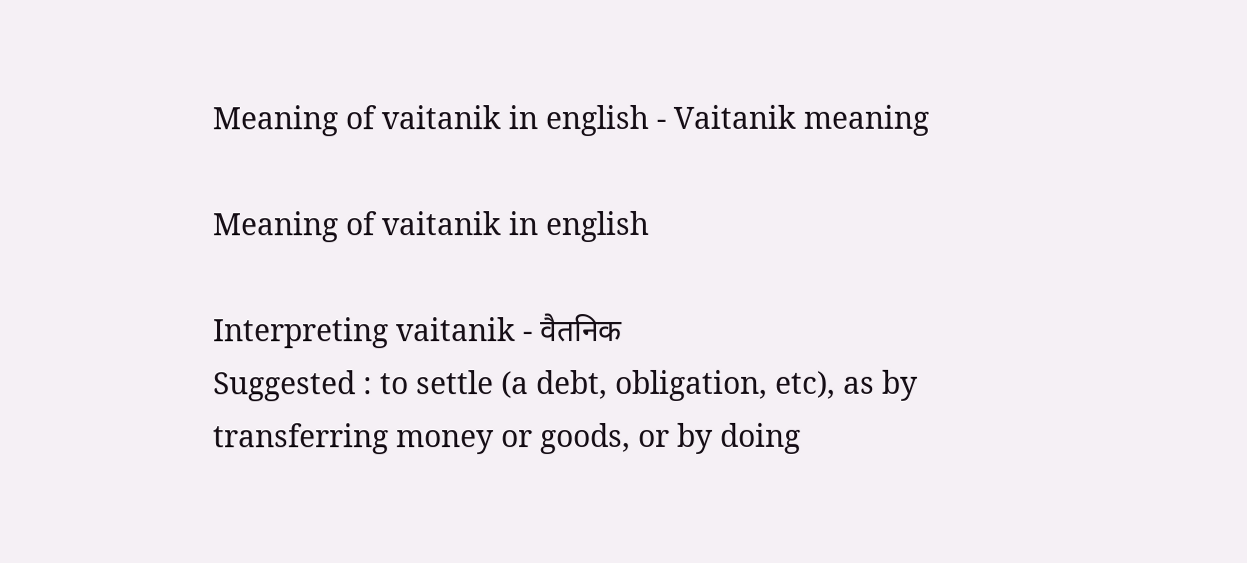Meaning of vaitanik in english - Vaitanik meaning

Meaning of vaitanik in english

Interpreting vaitanik - वैतनिक
Suggested : to settle (a debt, obligation, etc), as by transferring money or goods, or by doing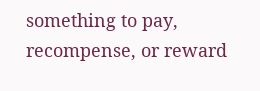something to pay, recompense, or reward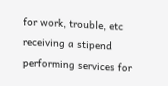for work, trouble, etc receiving a stipend performing services for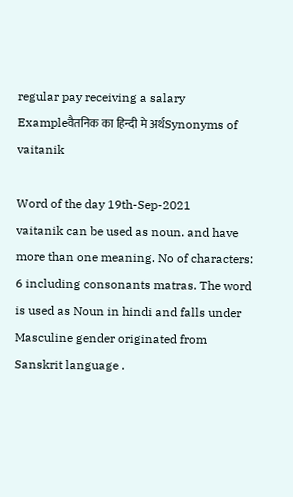regular pay receiving a salary
Exampleवैतनिक का हिन्दी मे अर्थSynonyms of vaitanik

Word of the day 19th-Sep-2021
vaitanik can be used as noun. and have more than one meaning. No of characters: 6 including consonants matras. The word is used as Noun in hindi and falls under Masculine gender originated from Sanskrit language .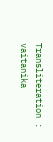Transliteration : vaitanika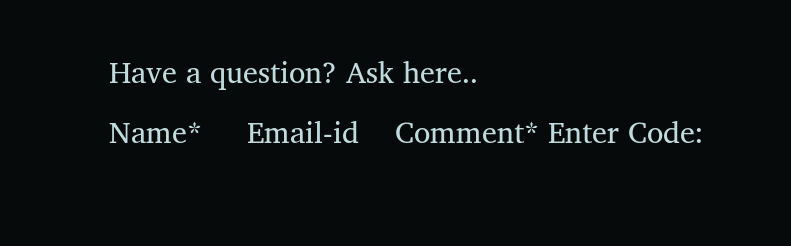Have a question? Ask here..
Name*     Email-id    Comment* Enter Code: